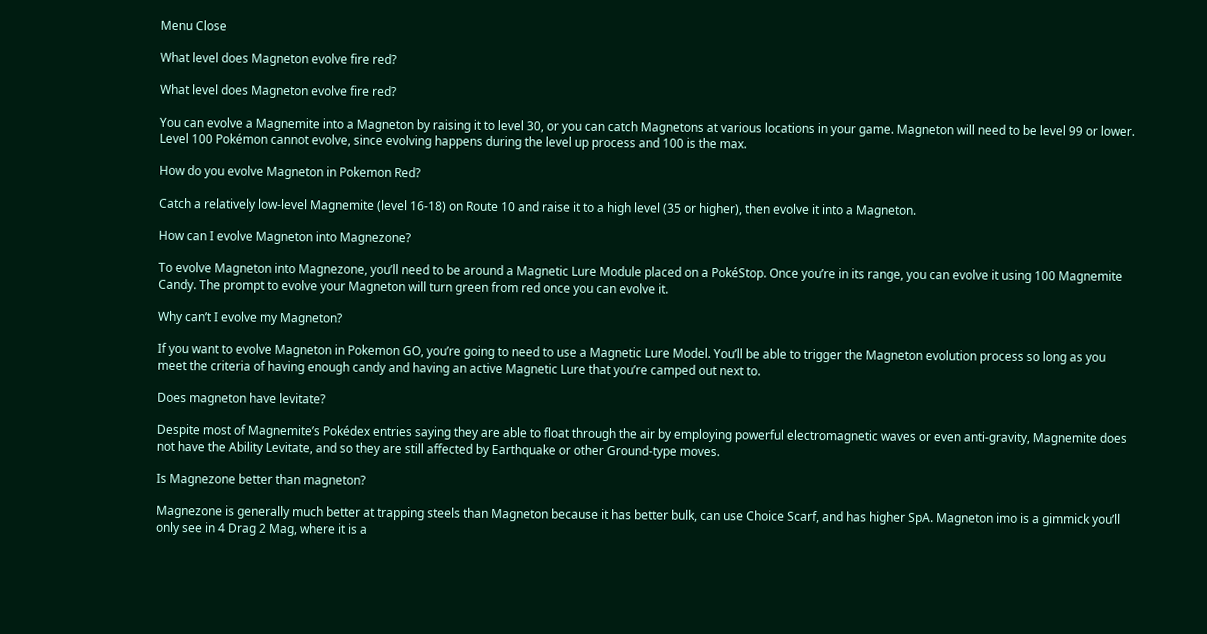Menu Close

What level does Magneton evolve fire red?

What level does Magneton evolve fire red?

You can evolve a Magnemite into a Magneton by raising it to level 30, or you can catch Magnetons at various locations in your game. Magneton will need to be level 99 or lower. Level 100 Pokémon cannot evolve, since evolving happens during the level up process and 100 is the max.

How do you evolve Magneton in Pokemon Red?

Catch a relatively low-level Magnemite (level 16-18) on Route 10 and raise it to a high level (35 or higher), then evolve it into a Magneton.

How can I evolve Magneton into Magnezone?

To evolve Magneton into Magnezone, you’ll need to be around a Magnetic Lure Module placed on a PokéStop. Once you’re in its range, you can evolve it using 100 Magnemite Candy. The prompt to evolve your Magneton will turn green from red once you can evolve it.

Why can’t I evolve my Magneton?

If you want to evolve Magneton in Pokemon GO, you’re going to need to use a Magnetic Lure Model. You’ll be able to trigger the Magneton evolution process so long as you meet the criteria of having enough candy and having an active Magnetic Lure that you’re camped out next to.

Does magneton have levitate?

Despite most of Magnemite’s Pokédex entries saying they are able to float through the air by employing powerful electromagnetic waves or even anti-gravity, Magnemite does not have the Ability Levitate, and so they are still affected by Earthquake or other Ground-type moves.

Is Magnezone better than magneton?

Magnezone is generally much better at trapping steels than Magneton because it has better bulk, can use Choice Scarf, and has higher SpA. Magneton imo is a gimmick you’ll only see in 4 Drag 2 Mag, where it is a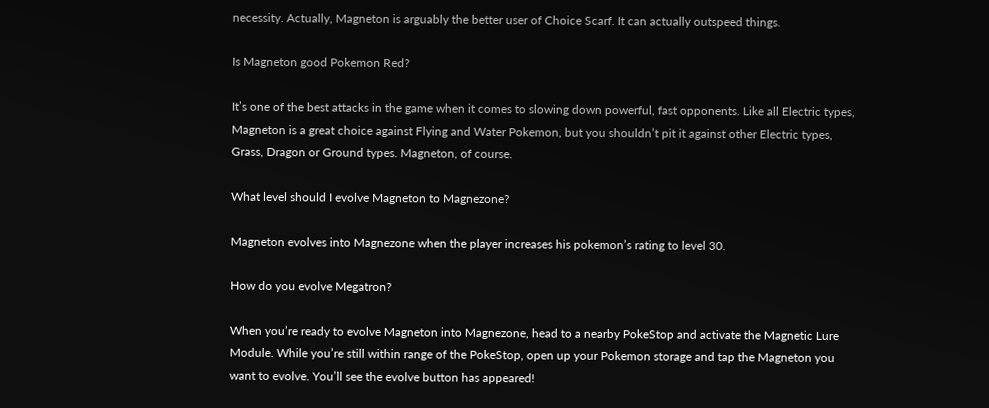necessity. Actually, Magneton is arguably the better user of Choice Scarf. It can actually outspeed things.

Is Magneton good Pokemon Red?

It’s one of the best attacks in the game when it comes to slowing down powerful, fast opponents. Like all Electric types, Magneton is a great choice against Flying and Water Pokemon, but you shouldn’t pit it against other Electric types, Grass, Dragon or Ground types. Magneton, of course.

What level should I evolve Magneton to Magnezone?

Magneton evolves into Magnezone when the player increases his pokemon’s rating to level 30.

How do you evolve Megatron?

When you’re ready to evolve Magneton into Magnezone, head to a nearby PokeStop and activate the Magnetic Lure Module. While you’re still within range of the PokeStop, open up your Pokemon storage and tap the Magneton you want to evolve. You’ll see the evolve button has appeared!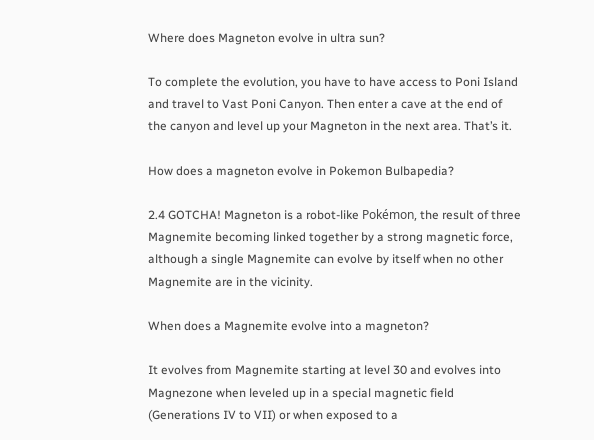Where does Magneton evolve in ultra sun?

To complete the evolution, you have to have access to Poni Island and travel to Vast Poni Canyon. Then enter a cave at the end of the canyon and level up your Magneton in the next area. That’s it.

How does a magneton evolve in Pokemon Bulbapedia?

2.4 GOTCHA! Magneton is a robot-like Pokémon, the result of three Magnemite becoming linked together by a strong magnetic force, although a single Magnemite can evolve by itself when no other Magnemite are in the vicinity.

When does a Magnemite evolve into a magneton?

It evolves from Magnemite starting at level 30 and evolves into Magnezone when leveled up in a special magnetic field (Generations IV to VII) or when exposed to a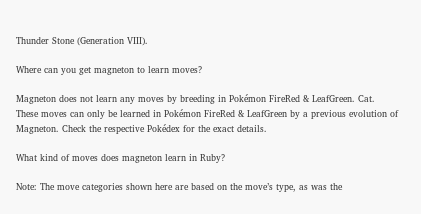Thunder Stone (Generation VIII).

Where can you get magneton to learn moves?

Magneton does not learn any moves by breeding in Pokémon FireRed & LeafGreen. Cat. These moves can only be learned in Pokémon FireRed & LeafGreen by a previous evolution of Magneton. Check the respective Pokédex for the exact details.

What kind of moves does magneton learn in Ruby?

Note: The move categories shown here are based on the move’s type, as was the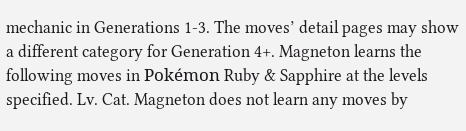mechanic in Generations 1-3. The moves’ detail pages may show a different category for Generation 4+. Magneton learns the following moves in Pokémon Ruby & Sapphire at the levels specified. Lv. Cat. Magneton does not learn any moves by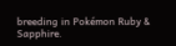breeding in Pokémon Ruby & Sapphire.